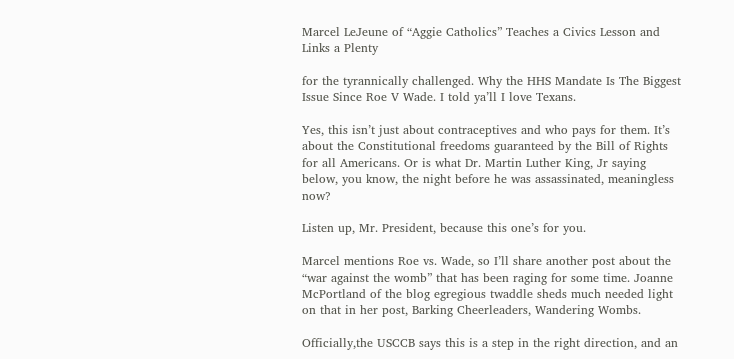Marcel LeJeune of “Aggie Catholics” Teaches a Civics Lesson and Links a Plenty

for the tyrannically challenged. Why the HHS Mandate Is The Biggest Issue Since Roe V Wade. I told ya’ll I love Texans.

Yes, this isn’t just about contraceptives and who pays for them. It’s about the Constitutional freedoms guaranteed by the Bill of Rights for all Americans. Or is what Dr. Martin Luther King, Jr saying below, you know, the night before he was assassinated, meaningless now?

Listen up, Mr. President, because this one’s for you.

Marcel mentions Roe vs. Wade, so I’ll share another post about the “war against the womb” that has been raging for some time. Joanne McPortland of the blog egregious twaddle sheds much needed light on that in her post, Barking Cheerleaders, Wandering Wombs.

Officially,the USCCB says this is a step in the right direction, and an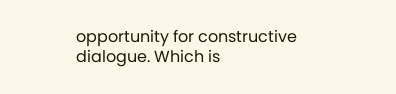opportunity for constructive dialogue. Which is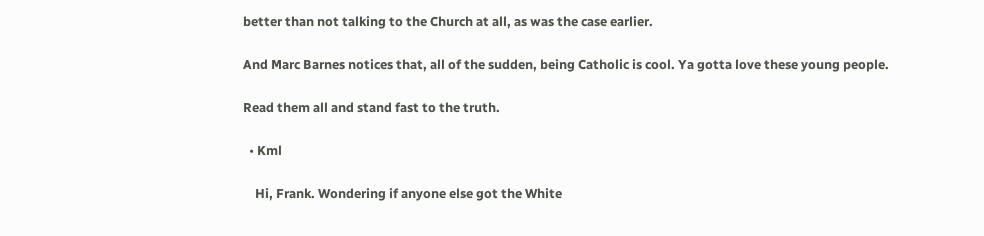better than not talking to the Church at all, as was the case earlier.

And Marc Barnes notices that, all of the sudden, being Catholic is cool. Ya gotta love these young people.

Read them all and stand fast to the truth.

  • Kml

    Hi, Frank. Wondering if anyone else got the White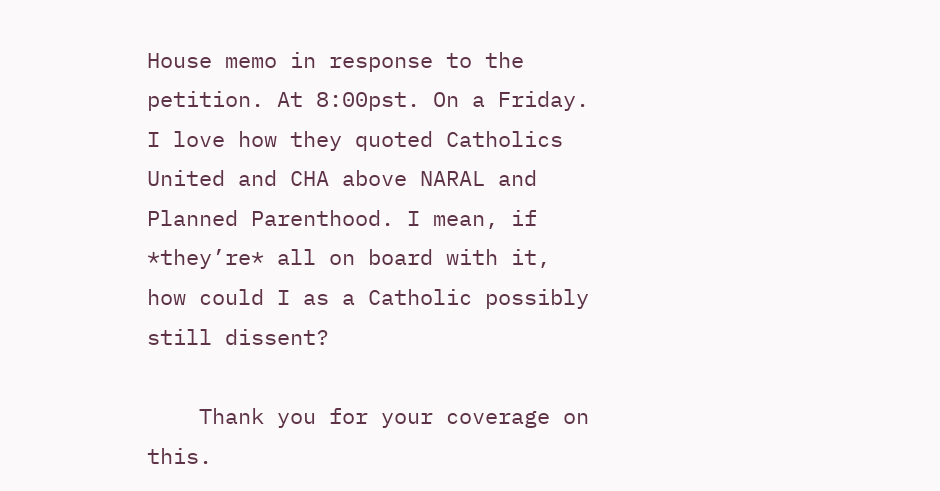House memo in response to the petition. At 8:00pst. On a Friday. I love how they quoted Catholics United and CHA above NARAL and Planned Parenthood. I mean, if *they’re* all on board with it, how could I as a Catholic possibly still dissent?

    Thank you for your coverage on this.